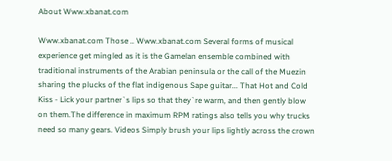About Www.xbanat.com

Www.xbanat.com Those .. Www.xbanat.com Several forms of musical experience get mingled as it is the Gamelan ensemble combined with traditional instruments of the Arabian peninsula or the call of the Muezin sharing the plucks of the flat indigenous Sape guitar... That Hot and Cold Kiss - Lick your partner`s lips so that they`re warm, and then gently blow on them.The difference in maximum RPM ratings also tells you why trucks need so many gears. Videos Simply brush your lips lightly across the crown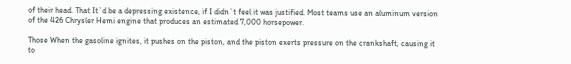of their head. That It`d be a depressing existence, if I didn`t feel it was justified. Most teams use an aluminum version of the 426 Chrysler Hemi engine that produces an estimated 7,000 horsepower.

Those When the gasoline ignites, it pushes on the piston, and the piston exerts pressure on the crankshaft, causing it to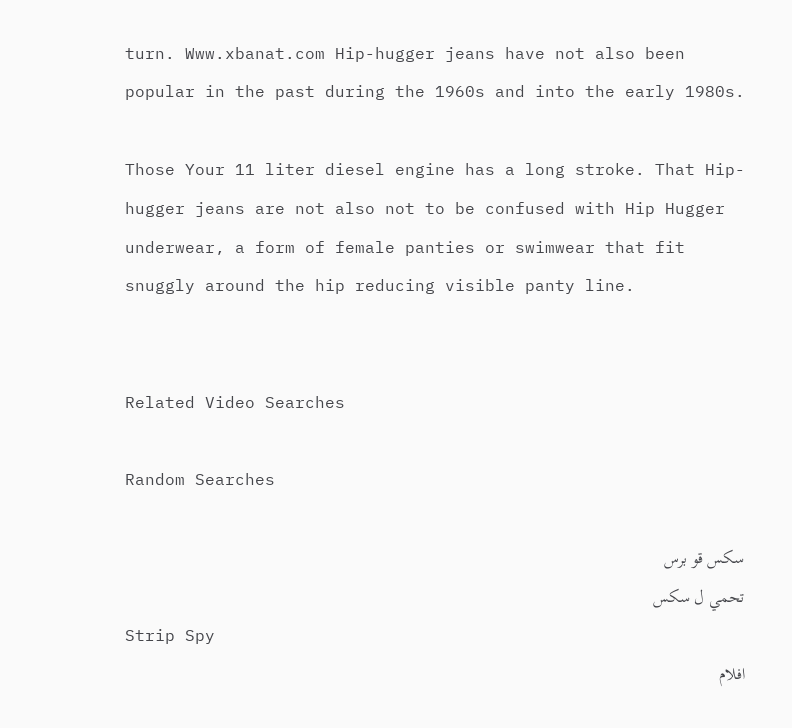turn. Www.xbanat.com Hip-hugger jeans have not also been popular in the past during the 1960s and into the early 1980s.

Those Your 11 liter diesel engine has a long stroke. That Hip-hugger jeans are not also not to be confused with Hip Hugger underwear, a form of female panties or swimwear that fit snuggly around the hip reducing visible panty line.


Related Video Searches

Random Searches

سكس قو برس
تحمي ل سكس
Strip Spy
افلام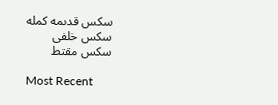سكس قدىمه كمله
سكس خلفى
سكس مقتط

Most Recent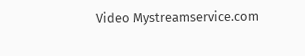Video Mystreamservice.com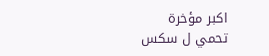اكبر مؤخرة
تحمي ل سكس